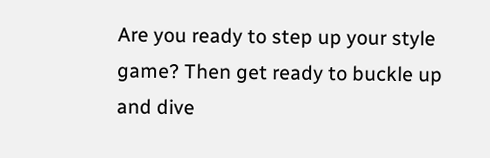Are you ready to step up your style game? Then get ready to buckle up and dive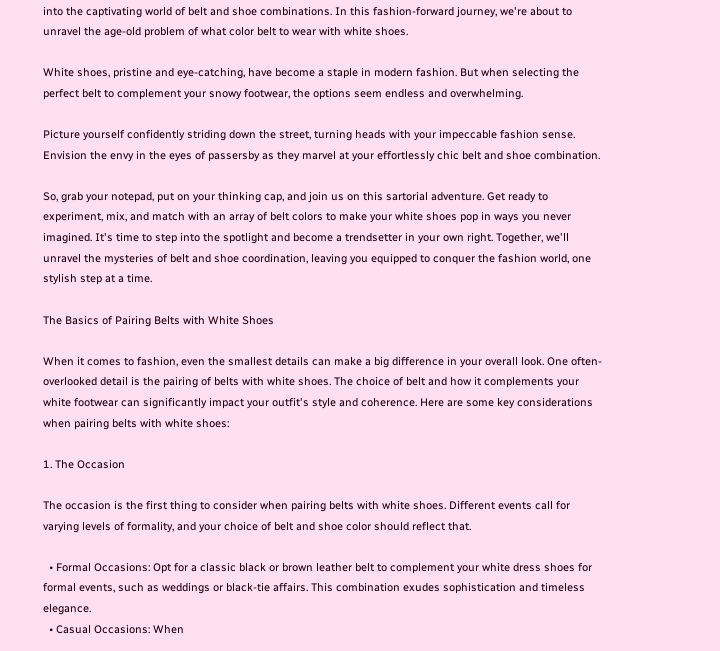into the captivating world of belt and shoe combinations. In this fashion-forward journey, we're about to unravel the age-old problem of what color belt to wear with white shoes.

White shoes, pristine and eye-catching, have become a staple in modern fashion. But when selecting the perfect belt to complement your snowy footwear, the options seem endless and overwhelming.

Picture yourself confidently striding down the street, turning heads with your impeccable fashion sense. Envision the envy in the eyes of passersby as they marvel at your effortlessly chic belt and shoe combination.

So, grab your notepad, put on your thinking cap, and join us on this sartorial adventure. Get ready to experiment, mix, and match with an array of belt colors to make your white shoes pop in ways you never imagined. It's time to step into the spotlight and become a trendsetter in your own right. Together, we'll unravel the mysteries of belt and shoe coordination, leaving you equipped to conquer the fashion world, one stylish step at a time.

The Basics of Pairing Belts with White Shoes

When it comes to fashion, even the smallest details can make a big difference in your overall look. One often-overlooked detail is the pairing of belts with white shoes. The choice of belt and how it complements your white footwear can significantly impact your outfit's style and coherence. Here are some key considerations when pairing belts with white shoes:

1. The Occasion

The occasion is the first thing to consider when pairing belts with white shoes. Different events call for varying levels of formality, and your choice of belt and shoe color should reflect that.

  • Formal Occasions: Opt for a classic black or brown leather belt to complement your white dress shoes for formal events, such as weddings or black-tie affairs. This combination exudes sophistication and timeless elegance.
  • Casual Occasions: When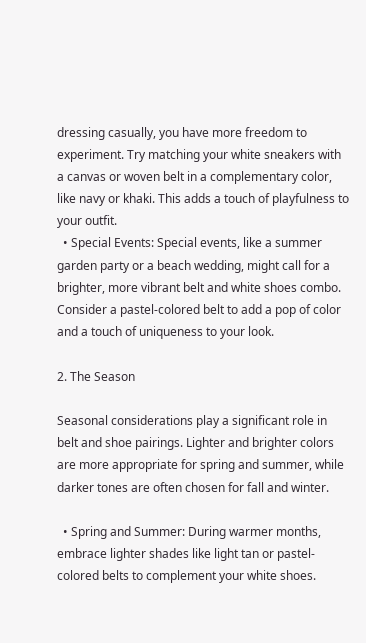dressing casually, you have more freedom to experiment. Try matching your white sneakers with a canvas or woven belt in a complementary color, like navy or khaki. This adds a touch of playfulness to your outfit.
  • Special Events: Special events, like a summer garden party or a beach wedding, might call for a brighter, more vibrant belt and white shoes combo. Consider a pastel-colored belt to add a pop of color and a touch of uniqueness to your look.

2. The Season

Seasonal considerations play a significant role in belt and shoe pairings. Lighter and brighter colors are more appropriate for spring and summer, while darker tones are often chosen for fall and winter.

  • Spring and Summer: During warmer months, embrace lighter shades like light tan or pastel-colored belts to complement your white shoes.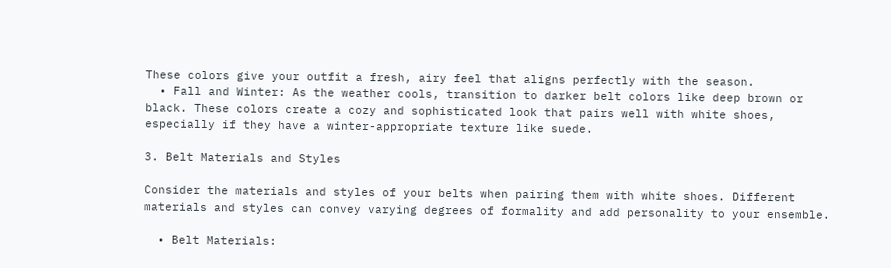These colors give your outfit a fresh, airy feel that aligns perfectly with the season.
  • Fall and Winter: As the weather cools, transition to darker belt colors like deep brown or black. These colors create a cozy and sophisticated look that pairs well with white shoes, especially if they have a winter-appropriate texture like suede.

3. Belt Materials and Styles

Consider the materials and styles of your belts when pairing them with white shoes. Different materials and styles can convey varying degrees of formality and add personality to your ensemble.

  • Belt Materials: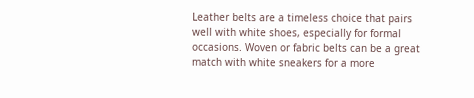Leather belts are a timeless choice that pairs well with white shoes, especially for formal occasions. Woven or fabric belts can be a great match with white sneakers for a more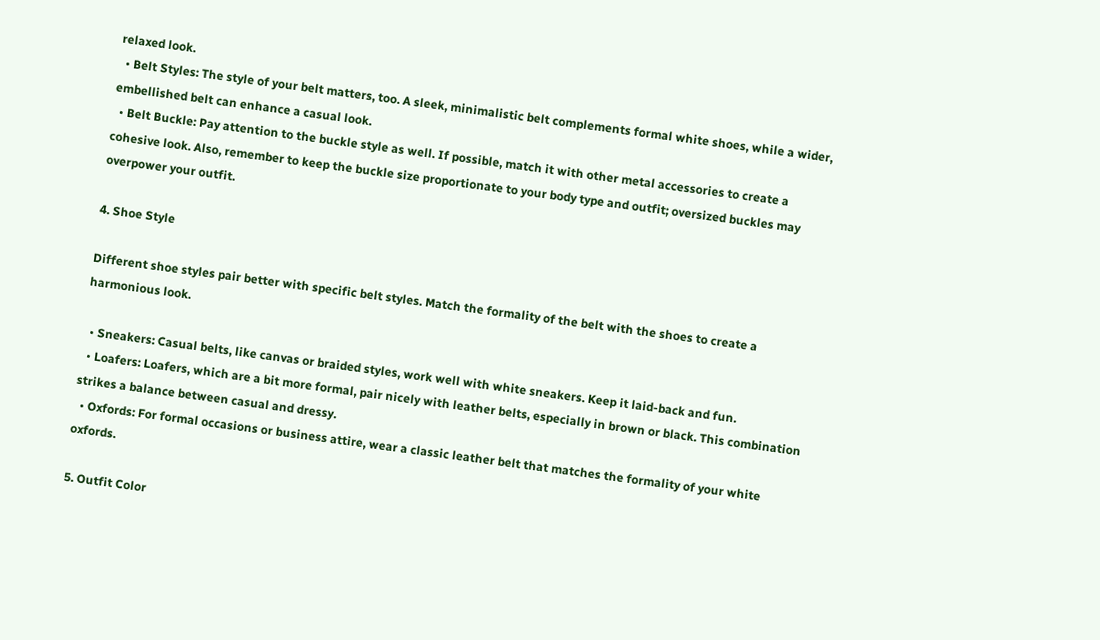relaxed look.
  • Belt Styles: The style of your belt matters, too. A sleek, minimalistic belt complements formal white shoes, while a wider, embellished belt can enhance a casual look.
  • Belt Buckle: Pay attention to the buckle style as well. If possible, match it with other metal accessories to create a cohesive look. Also, remember to keep the buckle size proportionate to your body type and outfit; oversized buckles may overpower your outfit.

4. Shoe Style

Different shoe styles pair better with specific belt styles. Match the formality of the belt with the shoes to create a harmonious look.

  • Sneakers: Casual belts, like canvas or braided styles, work well with white sneakers. Keep it laid-back and fun.
  • Loafers: Loafers, which are a bit more formal, pair nicely with leather belts, especially in brown or black. This combination strikes a balance between casual and dressy.
  • Oxfords: For formal occasions or business attire, wear a classic leather belt that matches the formality of your white oxfords.

5. Outfit Color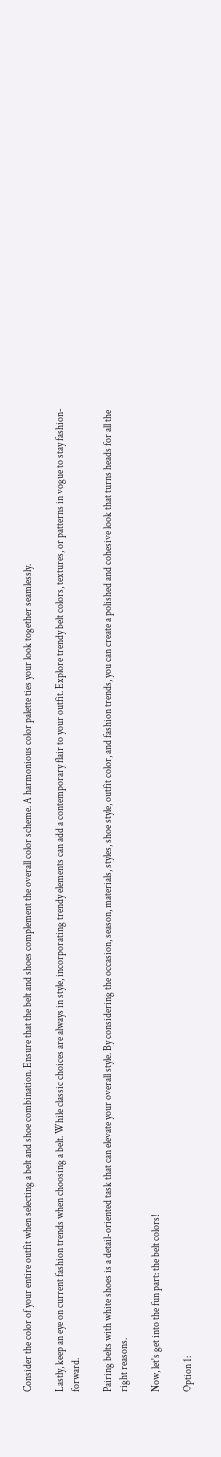Consider the color of your entire outfit when selecting a belt and shoe combination. Ensure that the belt and shoes complement the overall color scheme. A harmonious color palette ties your look together seamlessly.

Lastly, keep an eye on current fashion trends when choosing a belt. While classic choices are always in style, incorporating trendy elements can add a contemporary flair to your outfit. Explore trendy belt colors, textures, or patterns in vogue to stay fashion-forward.

Pairing belts with white shoes is a detail-oriented task that can elevate your overall style. By considering the occasion, season, materials, styles, shoe style, outfit color, and fashion trends, you can create a polished and cohesive look that turns heads for all the right reasons.

Now, let's get into the fun part: the belt colors!

Option 1: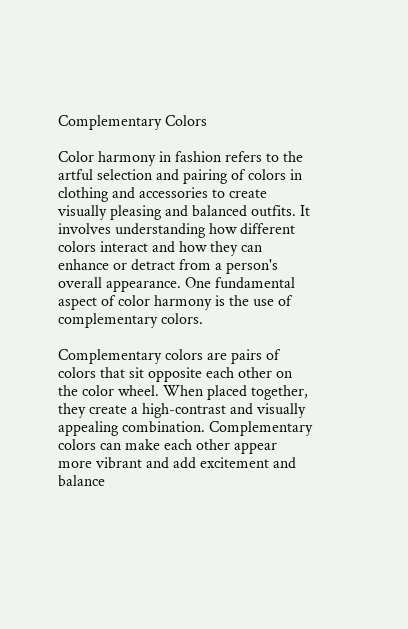Complementary Colors

Color harmony in fashion refers to the artful selection and pairing of colors in clothing and accessories to create visually pleasing and balanced outfits. It involves understanding how different colors interact and how they can enhance or detract from a person's overall appearance. One fundamental aspect of color harmony is the use of complementary colors.

Complementary colors are pairs of colors that sit opposite each other on the color wheel. When placed together, they create a high-contrast and visually appealing combination. Complementary colors can make each other appear more vibrant and add excitement and balance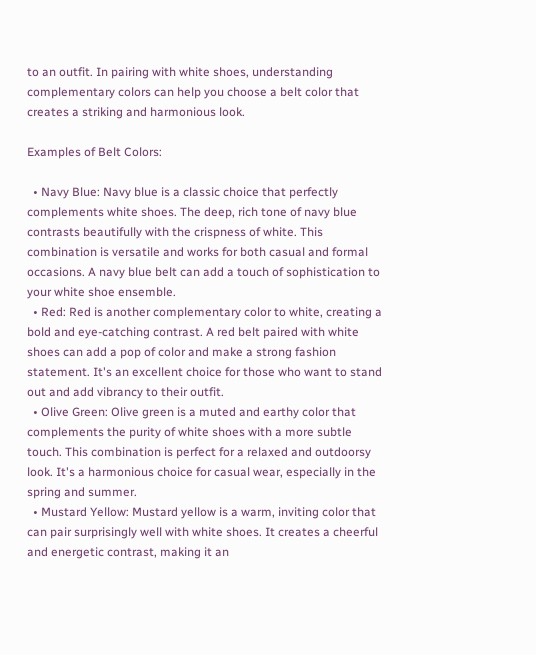to an outfit. In pairing with white shoes, understanding complementary colors can help you choose a belt color that creates a striking and harmonious look.

Examples of Belt Colors:

  • Navy Blue: Navy blue is a classic choice that perfectly complements white shoes. The deep, rich tone of navy blue contrasts beautifully with the crispness of white. This combination is versatile and works for both casual and formal occasions. A navy blue belt can add a touch of sophistication to your white shoe ensemble.
  • Red: Red is another complementary color to white, creating a bold and eye-catching contrast. A red belt paired with white shoes can add a pop of color and make a strong fashion statement. It's an excellent choice for those who want to stand out and add vibrancy to their outfit.
  • Olive Green: Olive green is a muted and earthy color that complements the purity of white shoes with a more subtle touch. This combination is perfect for a relaxed and outdoorsy look. It's a harmonious choice for casual wear, especially in the spring and summer.
  • Mustard Yellow: Mustard yellow is a warm, inviting color that can pair surprisingly well with white shoes. It creates a cheerful and energetic contrast, making it an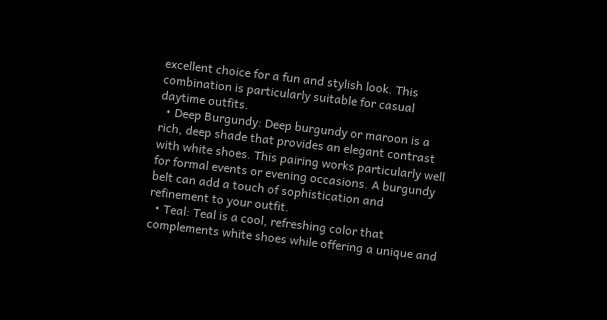excellent choice for a fun and stylish look. This combination is particularly suitable for casual daytime outfits.
  • Deep Burgundy: Deep burgundy or maroon is a rich, deep shade that provides an elegant contrast with white shoes. This pairing works particularly well for formal events or evening occasions. A burgundy belt can add a touch of sophistication and refinement to your outfit.
  • Teal: Teal is a cool, refreshing color that complements white shoes while offering a unique and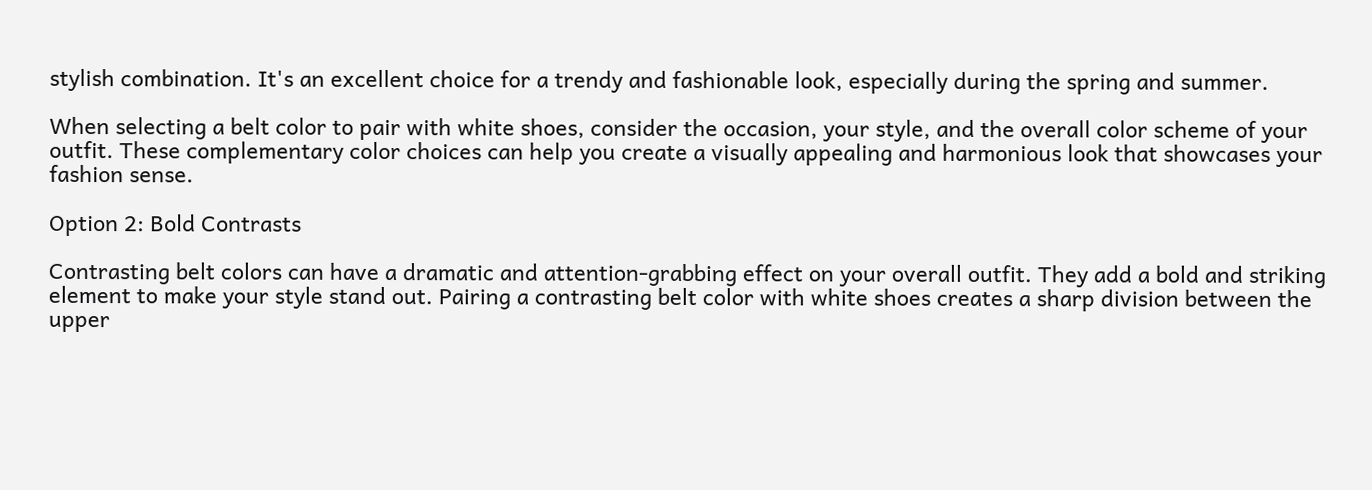stylish combination. It's an excellent choice for a trendy and fashionable look, especially during the spring and summer.

When selecting a belt color to pair with white shoes, consider the occasion, your style, and the overall color scheme of your outfit. These complementary color choices can help you create a visually appealing and harmonious look that showcases your fashion sense.

Option 2: Bold Contrasts

Contrasting belt colors can have a dramatic and attention-grabbing effect on your overall outfit. They add a bold and striking element to make your style stand out. Pairing a contrasting belt color with white shoes creates a sharp division between the upper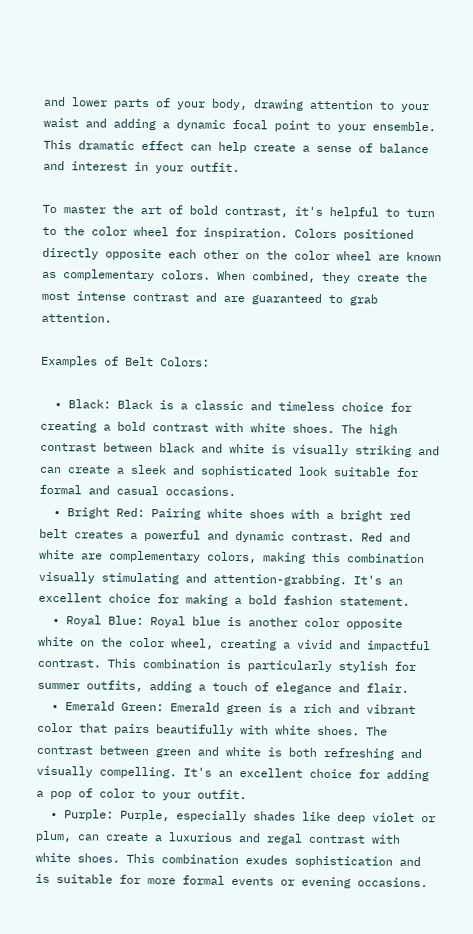and lower parts of your body, drawing attention to your waist and adding a dynamic focal point to your ensemble. This dramatic effect can help create a sense of balance and interest in your outfit.

To master the art of bold contrast, it's helpful to turn to the color wheel for inspiration. Colors positioned directly opposite each other on the color wheel are known as complementary colors. When combined, they create the most intense contrast and are guaranteed to grab attention.

Examples of Belt Colors:

  • Black: Black is a classic and timeless choice for creating a bold contrast with white shoes. The high contrast between black and white is visually striking and can create a sleek and sophisticated look suitable for formal and casual occasions.
  • Bright Red: Pairing white shoes with a bright red belt creates a powerful and dynamic contrast. Red and white are complementary colors, making this combination visually stimulating and attention-grabbing. It's an excellent choice for making a bold fashion statement.
  • Royal Blue: Royal blue is another color opposite white on the color wheel, creating a vivid and impactful contrast. This combination is particularly stylish for summer outfits, adding a touch of elegance and flair.
  • Emerald Green: Emerald green is a rich and vibrant color that pairs beautifully with white shoes. The contrast between green and white is both refreshing and visually compelling. It's an excellent choice for adding a pop of color to your outfit.
  • Purple: Purple, especially shades like deep violet or plum, can create a luxurious and regal contrast with white shoes. This combination exudes sophistication and is suitable for more formal events or evening occasions.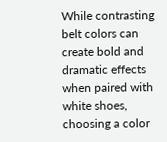While contrasting belt colors can create bold and dramatic effects when paired with white shoes, choosing a color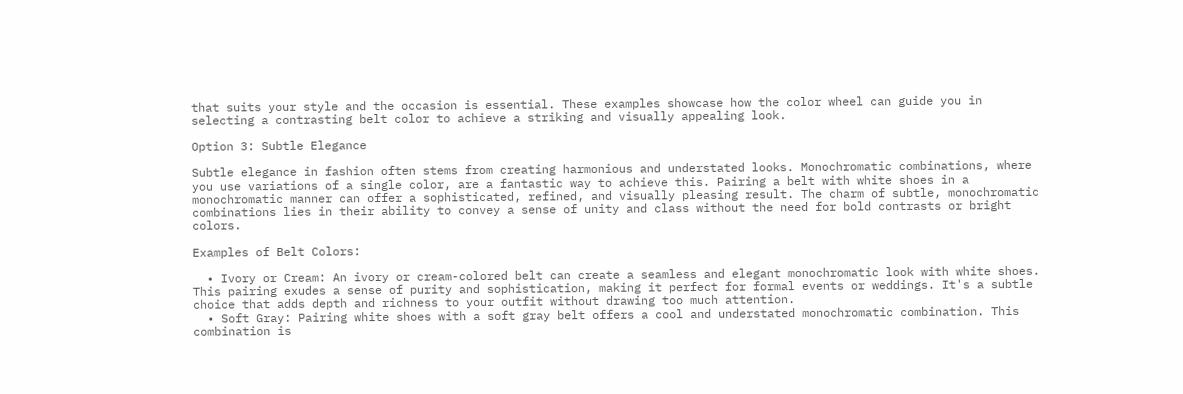that suits your style and the occasion is essential. These examples showcase how the color wheel can guide you in selecting a contrasting belt color to achieve a striking and visually appealing look.

Option 3: Subtle Elegance

Subtle elegance in fashion often stems from creating harmonious and understated looks. Monochromatic combinations, where you use variations of a single color, are a fantastic way to achieve this. Pairing a belt with white shoes in a monochromatic manner can offer a sophisticated, refined, and visually pleasing result. The charm of subtle, monochromatic combinations lies in their ability to convey a sense of unity and class without the need for bold contrasts or bright colors.

Examples of Belt Colors:

  • Ivory or Cream: An ivory or cream-colored belt can create a seamless and elegant monochromatic look with white shoes. This pairing exudes a sense of purity and sophistication, making it perfect for formal events or weddings. It's a subtle choice that adds depth and richness to your outfit without drawing too much attention.
  • Soft Gray: Pairing white shoes with a soft gray belt offers a cool and understated monochromatic combination. This combination is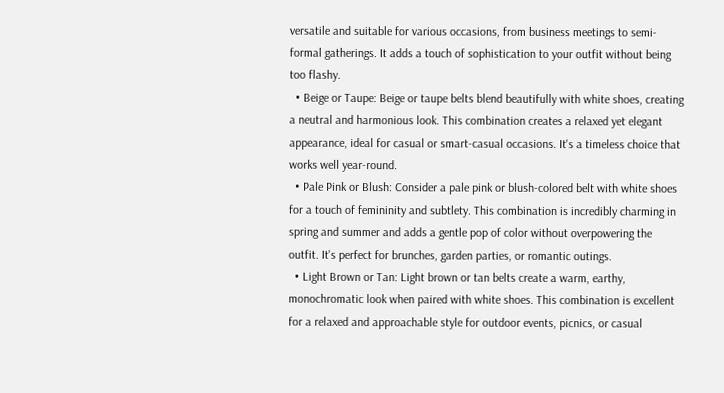versatile and suitable for various occasions, from business meetings to semi-formal gatherings. It adds a touch of sophistication to your outfit without being too flashy.
  • Beige or Taupe: Beige or taupe belts blend beautifully with white shoes, creating a neutral and harmonious look. This combination creates a relaxed yet elegant appearance, ideal for casual or smart-casual occasions. It's a timeless choice that works well year-round.
  • Pale Pink or Blush: Consider a pale pink or blush-colored belt with white shoes for a touch of femininity and subtlety. This combination is incredibly charming in spring and summer and adds a gentle pop of color without overpowering the outfit. It's perfect for brunches, garden parties, or romantic outings.
  • Light Brown or Tan: Light brown or tan belts create a warm, earthy, monochromatic look when paired with white shoes. This combination is excellent for a relaxed and approachable style for outdoor events, picnics, or casual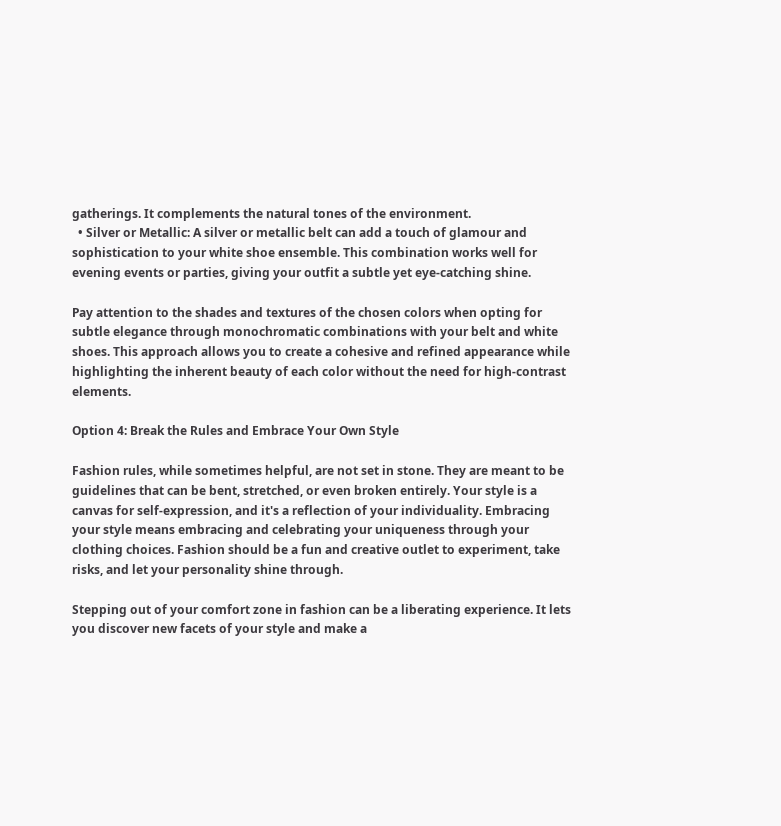gatherings. It complements the natural tones of the environment.
  • Silver or Metallic: A silver or metallic belt can add a touch of glamour and sophistication to your white shoe ensemble. This combination works well for evening events or parties, giving your outfit a subtle yet eye-catching shine.

Pay attention to the shades and textures of the chosen colors when opting for subtle elegance through monochromatic combinations with your belt and white shoes. This approach allows you to create a cohesive and refined appearance while highlighting the inherent beauty of each color without the need for high-contrast elements.

Option 4: Break the Rules and Embrace Your Own Style

Fashion rules, while sometimes helpful, are not set in stone. They are meant to be guidelines that can be bent, stretched, or even broken entirely. Your style is a canvas for self-expression, and it's a reflection of your individuality. Embracing your style means embracing and celebrating your uniqueness through your clothing choices. Fashion should be a fun and creative outlet to experiment, take risks, and let your personality shine through.

Stepping out of your comfort zone in fashion can be a liberating experience. It lets you discover new facets of your style and make a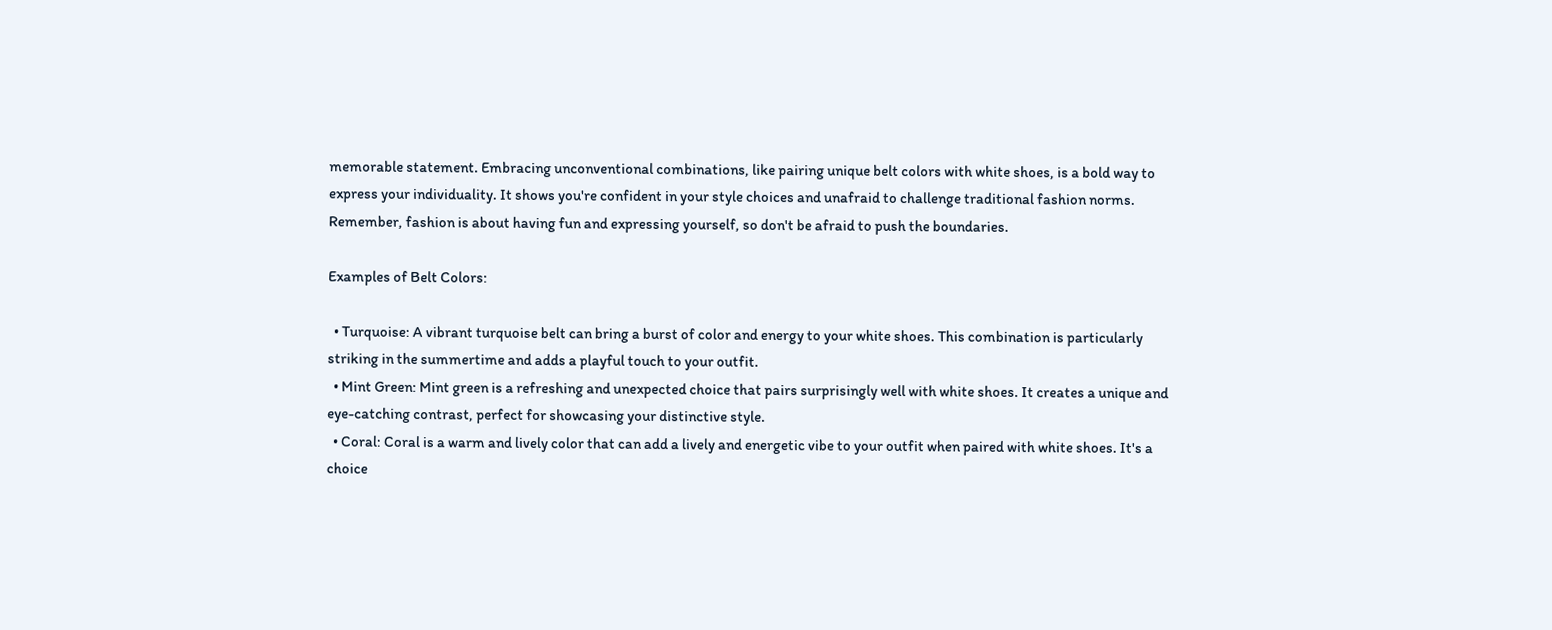memorable statement. Embracing unconventional combinations, like pairing unique belt colors with white shoes, is a bold way to express your individuality. It shows you're confident in your style choices and unafraid to challenge traditional fashion norms. Remember, fashion is about having fun and expressing yourself, so don't be afraid to push the boundaries.

Examples of Belt Colors:

  • Turquoise: A vibrant turquoise belt can bring a burst of color and energy to your white shoes. This combination is particularly striking in the summertime and adds a playful touch to your outfit.
  • Mint Green: Mint green is a refreshing and unexpected choice that pairs surprisingly well with white shoes. It creates a unique and eye-catching contrast, perfect for showcasing your distinctive style.
  • Coral: Coral is a warm and lively color that can add a lively and energetic vibe to your outfit when paired with white shoes. It's a choice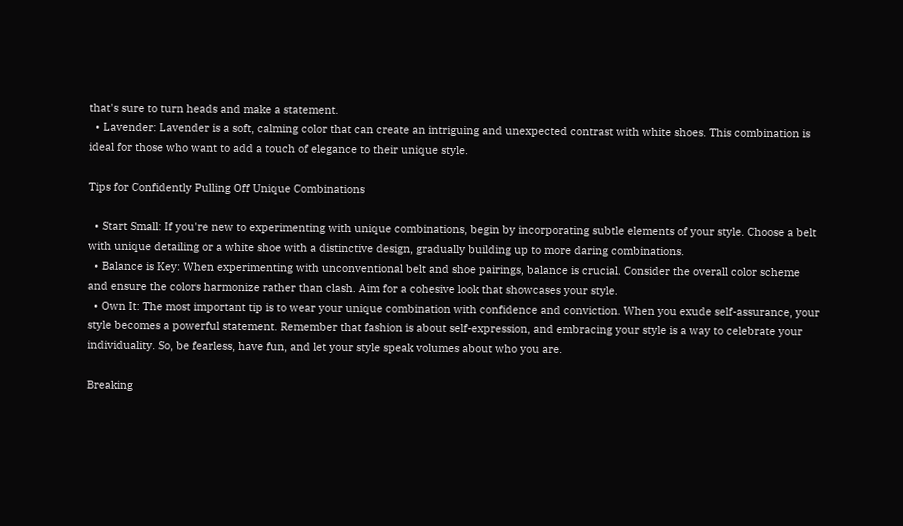that's sure to turn heads and make a statement.
  • Lavender: Lavender is a soft, calming color that can create an intriguing and unexpected contrast with white shoes. This combination is ideal for those who want to add a touch of elegance to their unique style.

Tips for Confidently Pulling Off Unique Combinations

  • Start Small: If you're new to experimenting with unique combinations, begin by incorporating subtle elements of your style. Choose a belt with unique detailing or a white shoe with a distinctive design, gradually building up to more daring combinations.
  • Balance is Key: When experimenting with unconventional belt and shoe pairings, balance is crucial. Consider the overall color scheme and ensure the colors harmonize rather than clash. Aim for a cohesive look that showcases your style.
  • Own It: The most important tip is to wear your unique combination with confidence and conviction. When you exude self-assurance, your style becomes a powerful statement. Remember that fashion is about self-expression, and embracing your style is a way to celebrate your individuality. So, be fearless, have fun, and let your style speak volumes about who you are.

Breaking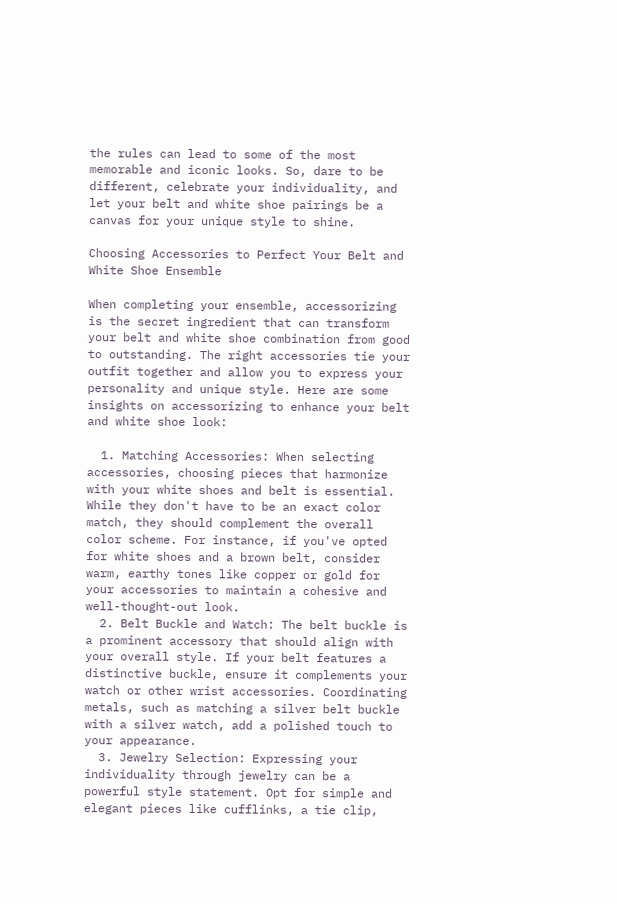the rules can lead to some of the most memorable and iconic looks. So, dare to be different, celebrate your individuality, and let your belt and white shoe pairings be a canvas for your unique style to shine.

Choosing Accessories to Perfect Your Belt and White Shoe Ensemble

When completing your ensemble, accessorizing is the secret ingredient that can transform your belt and white shoe combination from good to outstanding. The right accessories tie your outfit together and allow you to express your personality and unique style. Here are some insights on accessorizing to enhance your belt and white shoe look:

  1. Matching Accessories: When selecting accessories, choosing pieces that harmonize with your white shoes and belt is essential. While they don't have to be an exact color match, they should complement the overall color scheme. For instance, if you've opted for white shoes and a brown belt, consider warm, earthy tones like copper or gold for your accessories to maintain a cohesive and well-thought-out look.
  2. Belt Buckle and Watch: The belt buckle is a prominent accessory that should align with your overall style. If your belt features a distinctive buckle, ensure it complements your watch or other wrist accessories. Coordinating metals, such as matching a silver belt buckle with a silver watch, add a polished touch to your appearance.
  3. Jewelry Selection: Expressing your individuality through jewelry can be a powerful style statement. Opt for simple and elegant pieces like cufflinks, a tie clip,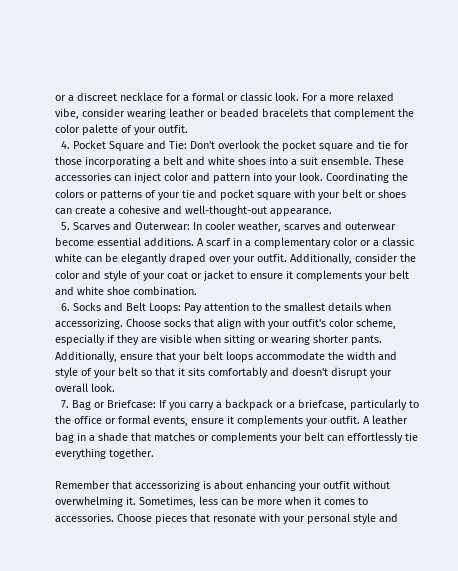or a discreet necklace for a formal or classic look. For a more relaxed vibe, consider wearing leather or beaded bracelets that complement the color palette of your outfit.
  4. Pocket Square and Tie: Don't overlook the pocket square and tie for those incorporating a belt and white shoes into a suit ensemble. These accessories can inject color and pattern into your look. Coordinating the colors or patterns of your tie and pocket square with your belt or shoes can create a cohesive and well-thought-out appearance.
  5. Scarves and Outerwear: In cooler weather, scarves and outerwear become essential additions. A scarf in a complementary color or a classic white can be elegantly draped over your outfit. Additionally, consider the color and style of your coat or jacket to ensure it complements your belt and white shoe combination.
  6. Socks and Belt Loops: Pay attention to the smallest details when accessorizing. Choose socks that align with your outfit's color scheme, especially if they are visible when sitting or wearing shorter pants. Additionally, ensure that your belt loops accommodate the width and style of your belt so that it sits comfortably and doesn't disrupt your overall look.
  7. Bag or Briefcase: If you carry a backpack or a briefcase, particularly to the office or formal events, ensure it complements your outfit. A leather bag in a shade that matches or complements your belt can effortlessly tie everything together.

Remember that accessorizing is about enhancing your outfit without overwhelming it. Sometimes, less can be more when it comes to accessories. Choose pieces that resonate with your personal style and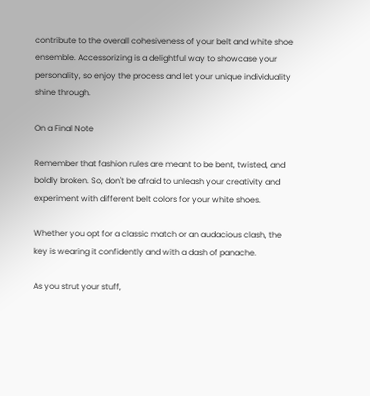contribute to the overall cohesiveness of your belt and white shoe ensemble. Accessorizing is a delightful way to showcase your personality, so enjoy the process and let your unique individuality shine through.

On a Final Note

Remember that fashion rules are meant to be bent, twisted, and boldly broken. So, don't be afraid to unleash your creativity and experiment with different belt colors for your white shoes.

Whether you opt for a classic match or an audacious clash, the key is wearing it confidently and with a dash of panache.

As you strut your stuff,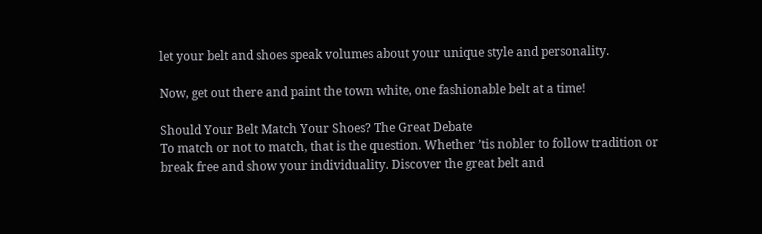let your belt and shoes speak volumes about your unique style and personality.

Now, get out there and paint the town white, one fashionable belt at a time!

Should Your Belt Match Your Shoes? The Great Debate
To match or not to match, that is the question. Whether ’tis nobler to follow tradition or break free and show your individuality. Discover the great belt and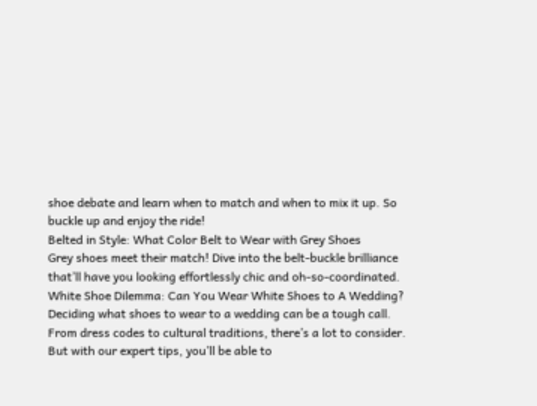shoe debate and learn when to match and when to mix it up. So buckle up and enjoy the ride!
Belted in Style: What Color Belt to Wear with Grey Shoes
Grey shoes meet their match! Dive into the belt-buckle brilliance that’ll have you looking effortlessly chic and oh-so-coordinated.
White Shoe Dilemma: Can You Wear White Shoes to A Wedding?
Deciding what shoes to wear to a wedding can be a tough call. From dress codes to cultural traditions, there’s a lot to consider. But with our expert tips, you’ll be able to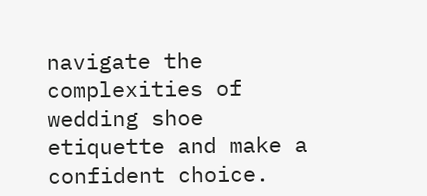navigate the complexities of wedding shoe etiquette and make a confident choice.